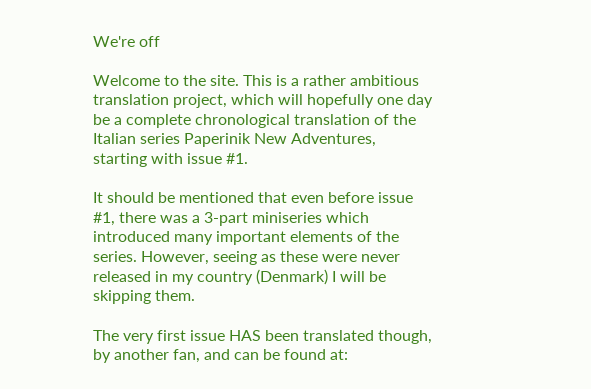We're off

Welcome to the site. This is a rather ambitious translation project, which will hopefully one day be a complete chronological translation of the Italian series Paperinik New Adventures, starting with issue #1.

It should be mentioned that even before issue #1, there was a 3-part miniseries which introduced many important elements of the series. However, seeing as these were never released in my country (Denmark) I will be skipping them.

The very first issue HAS been translated though, by another fan, and can be found at: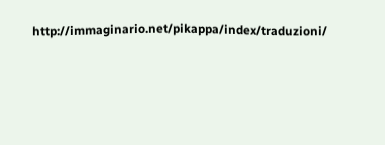http://immaginario.net/pikappa/index/traduzioni/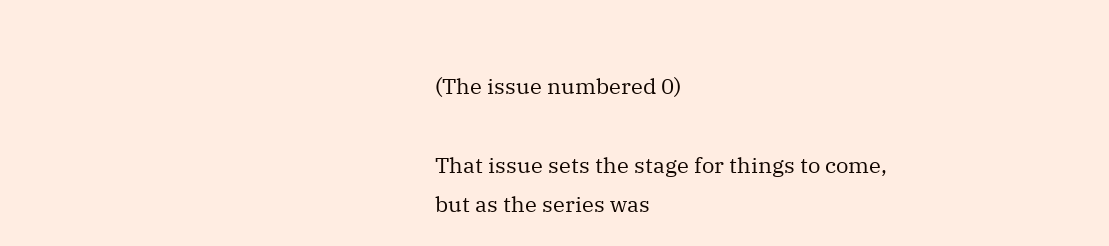(The issue numbered 0)

That issue sets the stage for things to come, but as the series was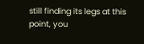still finding its legs at this point, you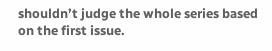shouldn’t judge the whole series based on the first issue.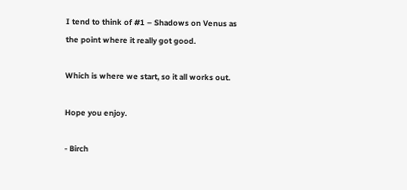I tend to think of #1 – Shadows on Venus as the point where it really got good.

Which is where we start, so it all works out.

Hope you enjoy.

- Birch